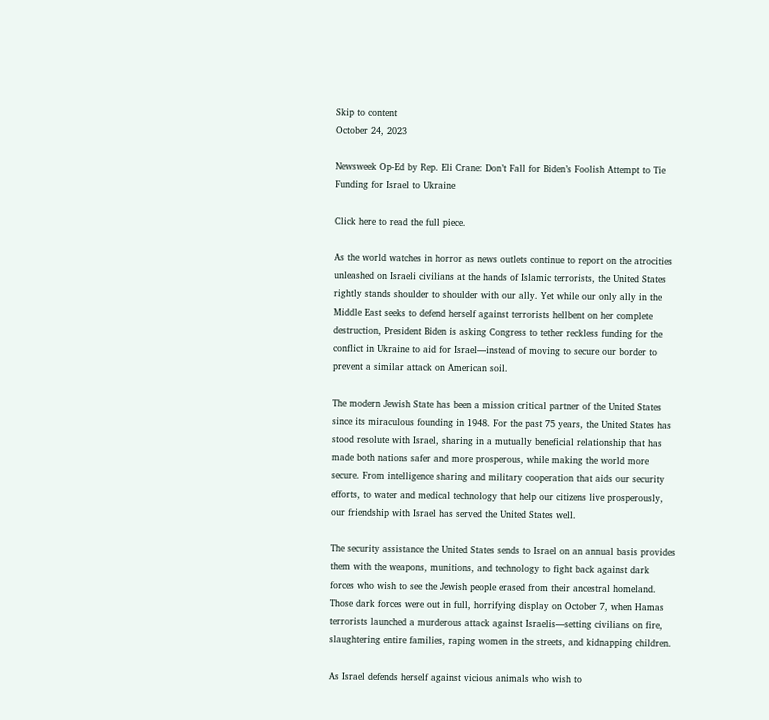Skip to content
October 24, 2023

Newsweek Op-Ed by Rep. Eli Crane: Don’t Fall for Biden’s Foolish Attempt to Tie Funding for Israel to Ukraine

Click here to read the full piece.

As the world watches in horror as news outlets continue to report on the atrocities unleashed on Israeli civilians at the hands of Islamic terrorists, the United States rightly stands shoulder to shoulder with our ally. Yet while our only ally in the Middle East seeks to defend herself against terrorists hellbent on her complete destruction, President Biden is asking Congress to tether reckless funding for the conflict in Ukraine to aid for Israel—instead of moving to secure our border to prevent a similar attack on American soil.

The modern Jewish State has been a mission critical partner of the United States since its miraculous founding in 1948. For the past 75 years, the United States has stood resolute with Israel, sharing in a mutually beneficial relationship that has made both nations safer and more prosperous, while making the world more secure. From intelligence sharing and military cooperation that aids our security efforts, to water and medical technology that help our citizens live prosperously, our friendship with Israel has served the United States well.

The security assistance the United States sends to Israel on an annual basis provides them with the weapons, munitions, and technology to fight back against dark forces who wish to see the Jewish people erased from their ancestral homeland. Those dark forces were out in full, horrifying display on October 7, when Hamas terrorists launched a murderous attack against Israelis—setting civilians on fire, slaughtering entire families, raping women in the streets, and kidnapping children.

As Israel defends herself against vicious animals who wish to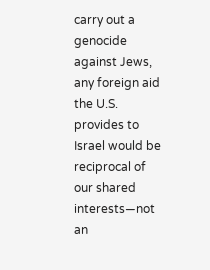carry out a genocide against Jews, any foreign aid the U.S. provides to Israel would be reciprocal of our shared interests—not an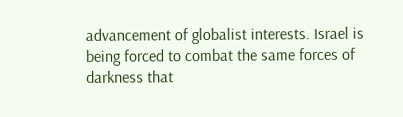advancement of globalist interests. Israel is being forced to combat the same forces of darkness that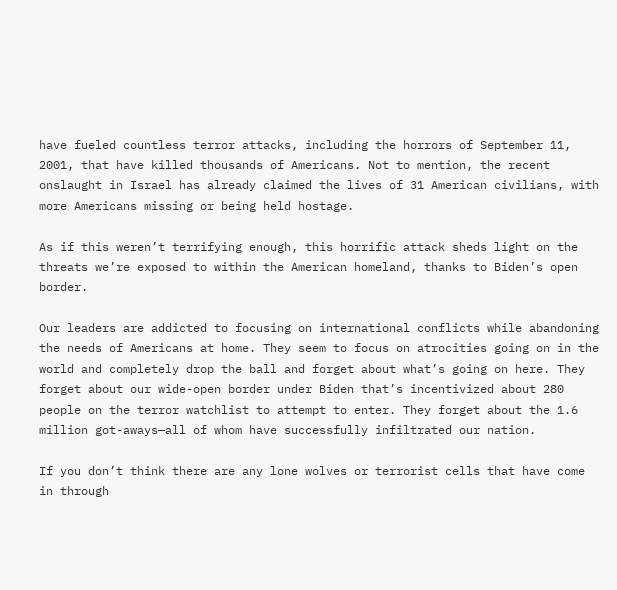have fueled countless terror attacks, including the horrors of September 11, 2001, that have killed thousands of Americans. Not to mention, the recent onslaught in Israel has already claimed the lives of 31 American civilians, with more Americans missing or being held hostage.

As if this weren’t terrifying enough, this horrific attack sheds light on the threats we’re exposed to within the American homeland, thanks to Biden’s open border.

Our leaders are addicted to focusing on international conflicts while abandoning the needs of Americans at home. They seem to focus on atrocities going on in the world and completely drop the ball and forget about what’s going on here. They forget about our wide-open border under Biden that’s incentivized about 280 people on the terror watchlist to attempt to enter. They forget about the 1.6 million got-aways—all of whom have successfully infiltrated our nation.

If you don’t think there are any lone wolves or terrorist cells that have come in through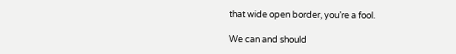that wide open border, you’re a fool.

We can and should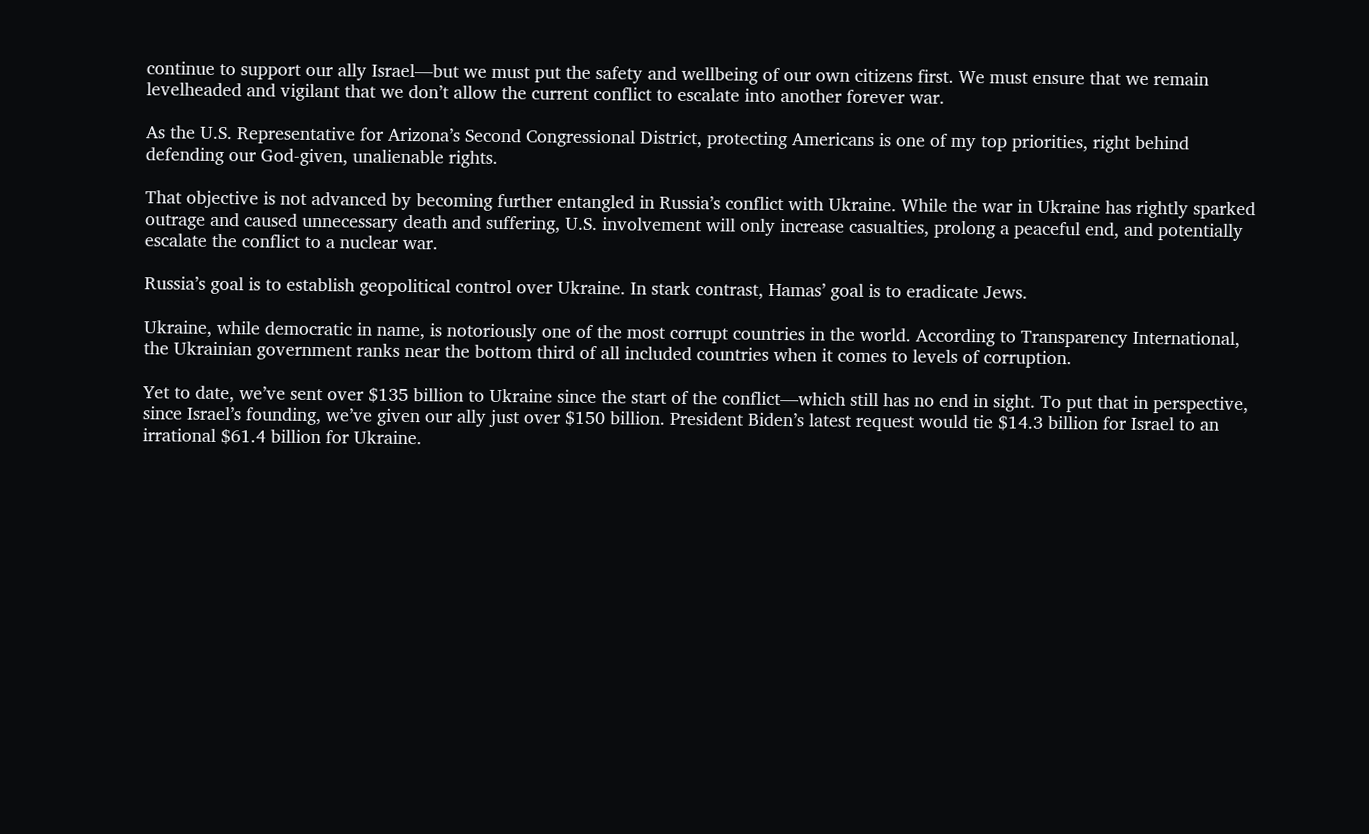continue to support our ally Israel—but we must put the safety and wellbeing of our own citizens first. We must ensure that we remain levelheaded and vigilant that we don’t allow the current conflict to escalate into another forever war.

As the U.S. Representative for Arizona’s Second Congressional District, protecting Americans is one of my top priorities, right behind defending our God-given, unalienable rights.

That objective is not advanced by becoming further entangled in Russia’s conflict with Ukraine. While the war in Ukraine has rightly sparked outrage and caused unnecessary death and suffering, U.S. involvement will only increase casualties, prolong a peaceful end, and potentially escalate the conflict to a nuclear war.

Russia’s goal is to establish geopolitical control over Ukraine. In stark contrast, Hamas’ goal is to eradicate Jews.

Ukraine, while democratic in name, is notoriously one of the most corrupt countries in the world. According to Transparency International, the Ukrainian government ranks near the bottom third of all included countries when it comes to levels of corruption.

Yet to date, we’ve sent over $135 billion to Ukraine since the start of the conflict—which still has no end in sight. To put that in perspective, since Israel’s founding, we’ve given our ally just over $150 billion. President Biden’s latest request would tie $14.3 billion for Israel to an irrational $61.4 billion for Ukraine.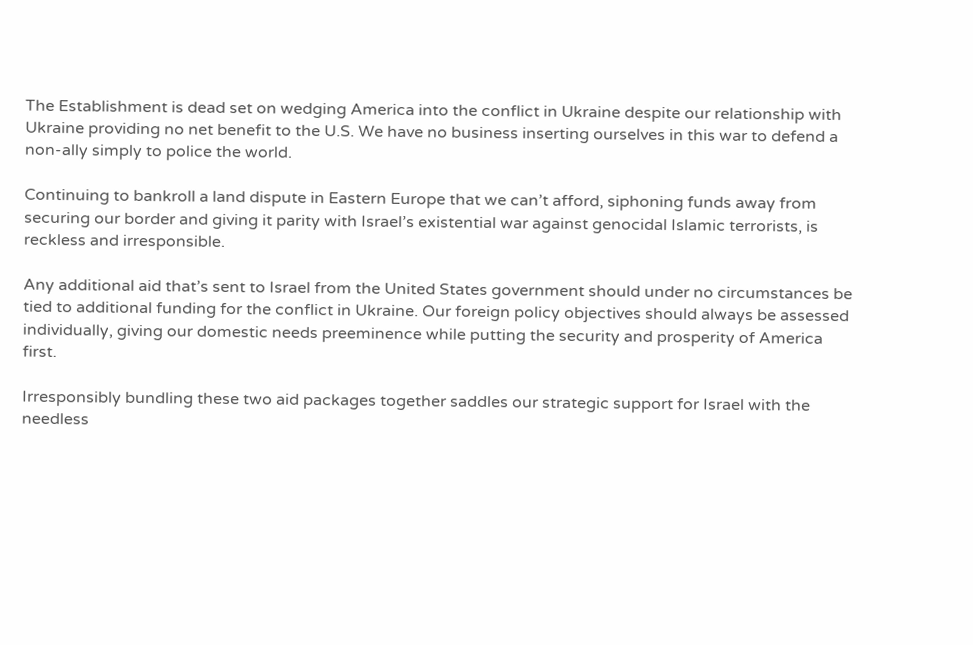The Establishment is dead set on wedging America into the conflict in Ukraine despite our relationship with Ukraine providing no net benefit to the U.S. We have no business inserting ourselves in this war to defend a non-ally simply to police the world.

Continuing to bankroll a land dispute in Eastern Europe that we can’t afford, siphoning funds away from securing our border and giving it parity with Israel’s existential war against genocidal Islamic terrorists, is reckless and irresponsible.

Any additional aid that’s sent to Israel from the United States government should under no circumstances be tied to additional funding for the conflict in Ukraine. Our foreign policy objectives should always be assessed individually, giving our domestic needs preeminence while putting the security and prosperity of America first.

Irresponsibly bundling these two aid packages together saddles our strategic support for Israel with the needless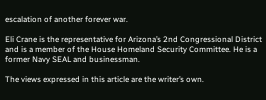escalation of another forever war.

Eli Crane is the representative for Arizona’s 2nd Congressional District and is a member of the House Homeland Security Committee. He is a former Navy SEAL and businessman.

The views expressed in this article are the writer’s own.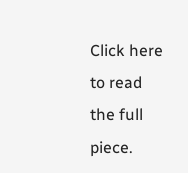Click here to read the full piece.